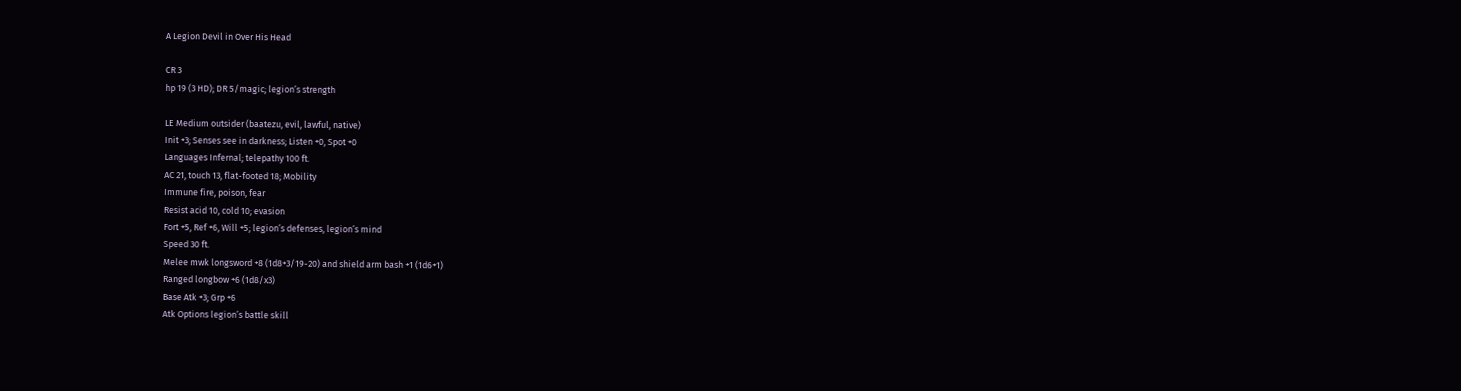A Legion Devil in Over His Head

CR 3
hp 19 (3 HD); DR 5/magic; legion’s strength

LE Medium outsider (baatezu, evil, lawful, native)
Init +3; Senses see in darkness; Listen +0, Spot +0
Languages Infernal; telepathy 100 ft.
AC 21, touch 13, flat-footed 18; Mobility
Immune fire, poison, fear
Resist acid 10, cold 10; evasion
Fort +5, Ref +6, Will +5; legion’s defenses, legion’s mind
Speed 30 ft.
Melee mwk longsword +8 (1d8+3/19-20) and shield arm bash +1 (1d6+1)
Ranged longbow +6 (1d8/x3)
Base Atk +3; Grp +6
Atk Options legion’s battle skill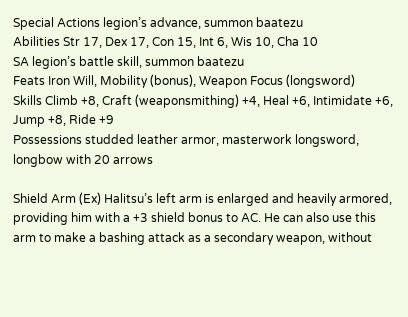Special Actions legion’s advance, summon baatezu
Abilities Str 17, Dex 17, Con 15, Int 6, Wis 10, Cha 10
SA legion’s battle skill, summon baatezu
Feats Iron Will, Mobility (bonus), Weapon Focus (longsword)
Skills Climb +8, Craft (weaponsmithing) +4, Heal +6, Intimidate +6, Jump +8, Ride +9
Possessions studded leather armor, masterwork longsword, longbow with 20 arrows

Shield Arm (Ex) Halitsu’s left arm is enlarged and heavily armored, providing him with a +3 shield bonus to AC. He can also use this arm to make a bashing attack as a secondary weapon, without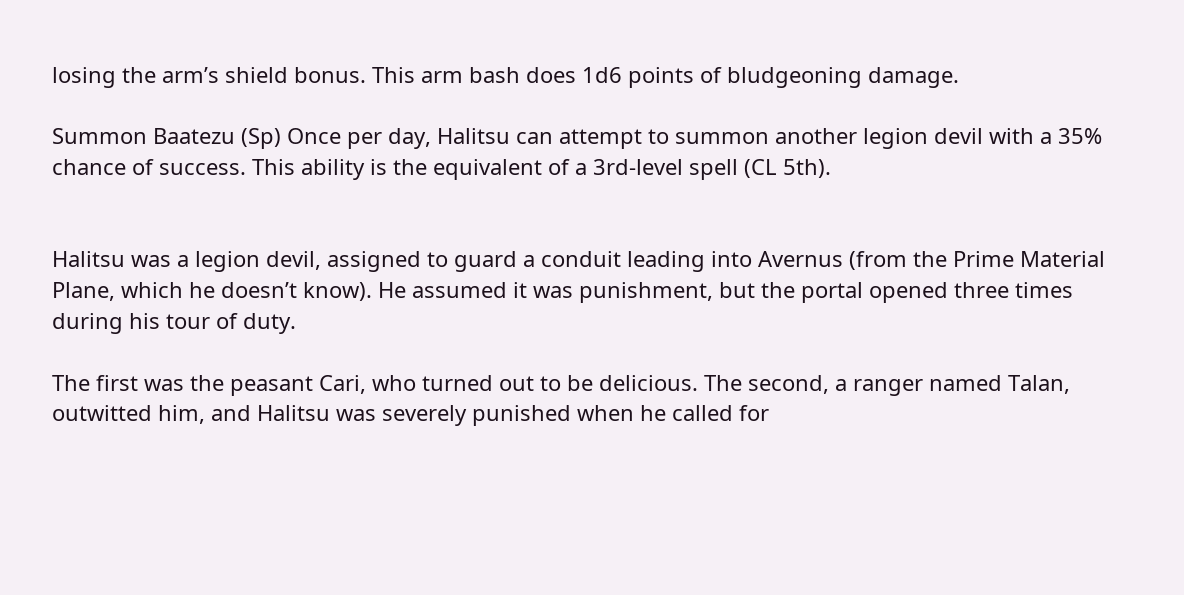losing the arm’s shield bonus. This arm bash does 1d6 points of bludgeoning damage.

Summon Baatezu (Sp) Once per day, Halitsu can attempt to summon another legion devil with a 35% chance of success. This ability is the equivalent of a 3rd-level spell (CL 5th).


Halitsu was a legion devil, assigned to guard a conduit leading into Avernus (from the Prime Material Plane, which he doesn’t know). He assumed it was punishment, but the portal opened three times during his tour of duty.

The first was the peasant Cari, who turned out to be delicious. The second, a ranger named Talan, outwitted him, and Halitsu was severely punished when he called for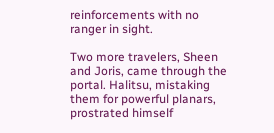reinforcements with no ranger in sight.

Two more travelers, Sheen and Joris, came through the portal. Halitsu, mistaking them for powerful planars, prostrated himself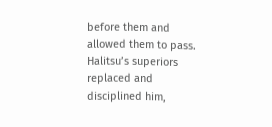before them and allowed them to pass. Halitsu’s superiors replaced and disciplined him,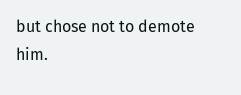but chose not to demote him.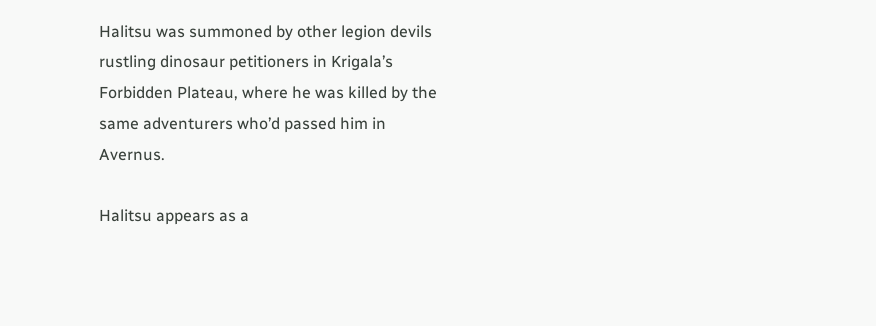Halitsu was summoned by other legion devils rustling dinosaur petitioners in Krigala’s Forbidden Plateau, where he was killed by the same adventurers who’d passed him in Avernus.

Halitsu appears as a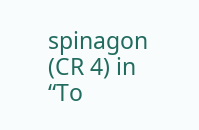spinagon (CR 4) in “To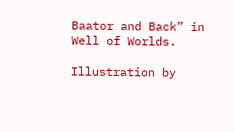Baator and Back” in Well of Worlds.

Illustration by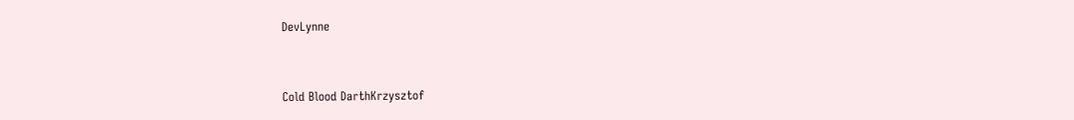DevLynne


Cold Blood DarthKrzysztof